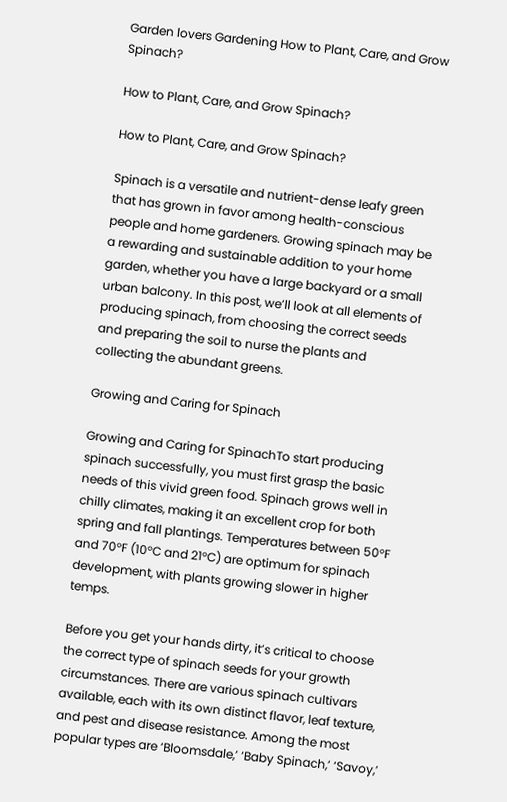Garden lovers Gardening How to Plant, Care, and Grow Spinach?

How to Plant, Care, and Grow Spinach?

How to Plant, Care, and Grow Spinach?

Spinach is a versatile and nutrient-dense leafy green that has grown in favor among health-conscious people and home gardeners. Growing spinach may be a rewarding and sustainable addition to your home garden, whether you have a large backyard or a small urban balcony. In this post, we’ll look at all elements of producing spinach, from choosing the correct seeds and preparing the soil to nurse the plants and collecting the abundant greens.

Growing and Caring for Spinach

Growing and Caring for SpinachTo start producing spinach successfully, you must first grasp the basic needs of this vivid green food. Spinach grows well in chilly climates, making it an excellent crop for both spring and fall plantings. Temperatures between 50°F and 70°F (10°C and 21°C) are optimum for spinach development, with plants growing slower in higher temps.

Before you get your hands dirty, it’s critical to choose the correct type of spinach seeds for your growth circumstances. There are various spinach cultivars available, each with its own distinct flavor, leaf texture, and pest and disease resistance. Among the most popular types are ‘Bloomsdale,’ ‘Baby Spinach,’ ‘Savoy,’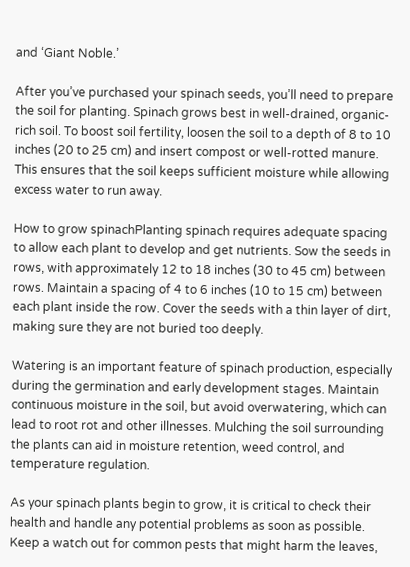and ‘Giant Noble.’

After you’ve purchased your spinach seeds, you’ll need to prepare the soil for planting. Spinach grows best in well-drained, organic-rich soil. To boost soil fertility, loosen the soil to a depth of 8 to 10 inches (20 to 25 cm) and insert compost or well-rotted manure. This ensures that the soil keeps sufficient moisture while allowing excess water to run away.

How to grow spinachPlanting spinach requires adequate spacing to allow each plant to develop and get nutrients. Sow the seeds in rows, with approximately 12 to 18 inches (30 to 45 cm) between rows. Maintain a spacing of 4 to 6 inches (10 to 15 cm) between each plant inside the row. Cover the seeds with a thin layer of dirt, making sure they are not buried too deeply.

Watering is an important feature of spinach production, especially during the germination and early development stages. Maintain continuous moisture in the soil, but avoid overwatering, which can lead to root rot and other illnesses. Mulching the soil surrounding the plants can aid in moisture retention, weed control, and temperature regulation.

As your spinach plants begin to grow, it is critical to check their health and handle any potential problems as soon as possible. Keep a watch out for common pests that might harm the leaves,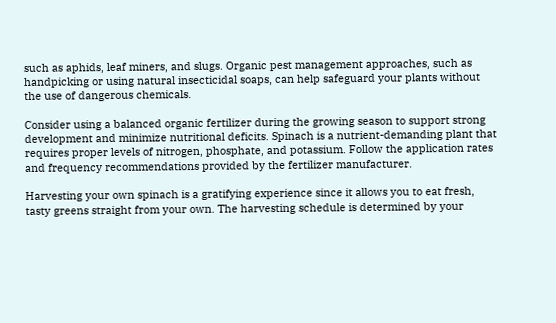such as aphids, leaf miners, and slugs. Organic pest management approaches, such as handpicking or using natural insecticidal soaps, can help safeguard your plants without the use of dangerous chemicals.

Consider using a balanced organic fertilizer during the growing season to support strong development and minimize nutritional deficits. Spinach is a nutrient-demanding plant that requires proper levels of nitrogen, phosphate, and potassium. Follow the application rates and frequency recommendations provided by the fertilizer manufacturer.

Harvesting your own spinach is a gratifying experience since it allows you to eat fresh, tasty greens straight from your own. The harvesting schedule is determined by your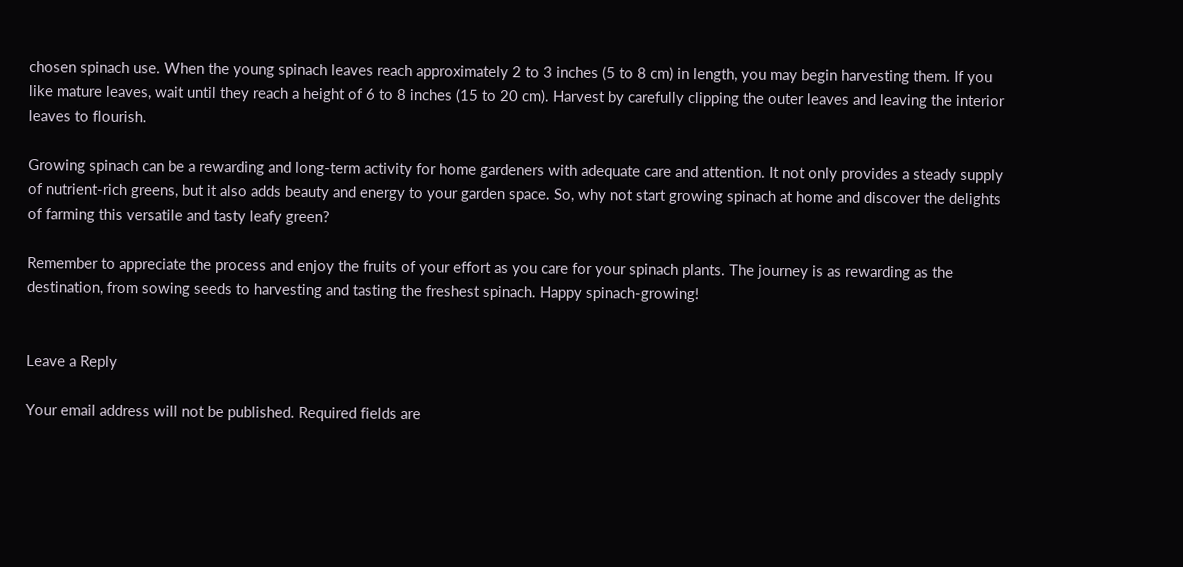chosen spinach use. When the young spinach leaves reach approximately 2 to 3 inches (5 to 8 cm) in length, you may begin harvesting them. If you like mature leaves, wait until they reach a height of 6 to 8 inches (15 to 20 cm). Harvest by carefully clipping the outer leaves and leaving the interior leaves to flourish.

Growing spinach can be a rewarding and long-term activity for home gardeners with adequate care and attention. It not only provides a steady supply of nutrient-rich greens, but it also adds beauty and energy to your garden space. So, why not start growing spinach at home and discover the delights of farming this versatile and tasty leafy green?

Remember to appreciate the process and enjoy the fruits of your effort as you care for your spinach plants. The journey is as rewarding as the destination, from sowing seeds to harvesting and tasting the freshest spinach. Happy spinach-growing!


Leave a Reply

Your email address will not be published. Required fields are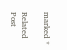marked *

Related Post